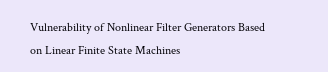Vulnerability of Nonlinear Filter Generators Based on Linear Finite State Machines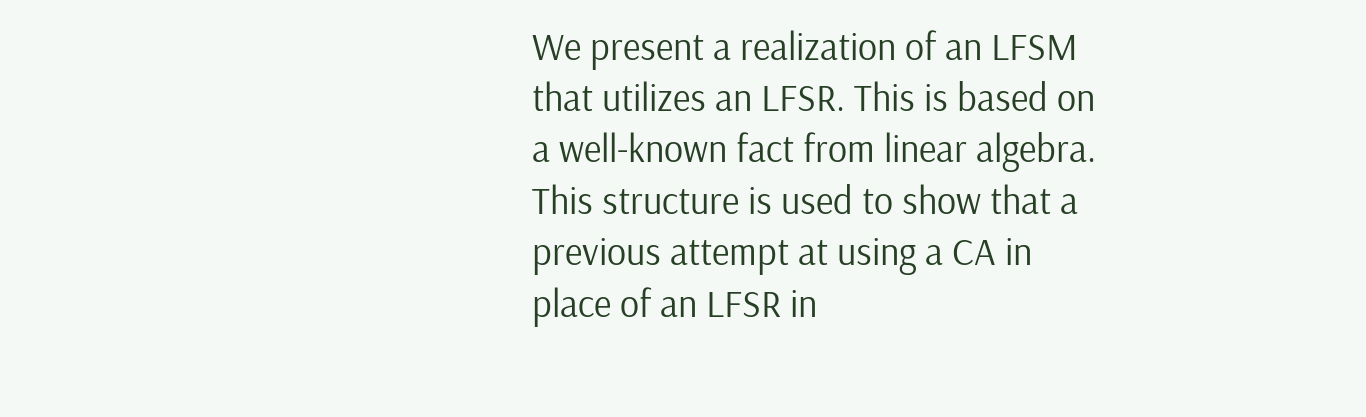We present a realization of an LFSM that utilizes an LFSR. This is based on a well-known fact from linear algebra. This structure is used to show that a previous attempt at using a CA in place of an LFSR in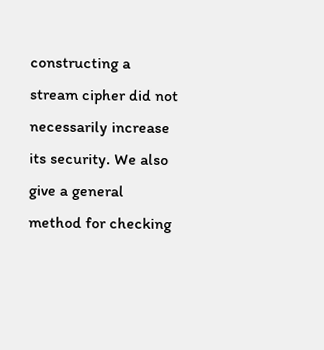constructing a stream cipher did not necessarily increase its security. We also give a general method for checking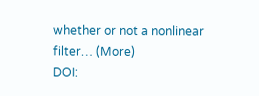whether or not a nonlinear filter… (More)
DOI: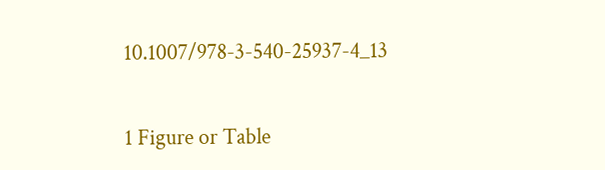10.1007/978-3-540-25937-4_13


1 Figure or Table